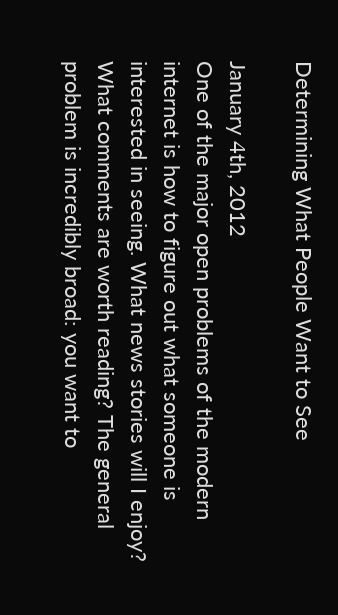Determining What People Want to See

January 4th, 2012
One of the major open problems of the modern internet is how to figure out what someone is interested in seeing. What news stories will I enjoy? What comments are worth reading? The general problem is incredibly broad: you want to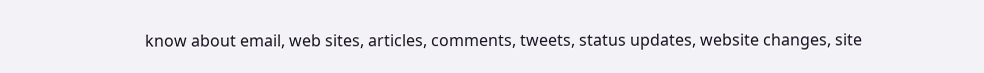know about email, web sites, articles, comments, tweets, status updates, website changes, site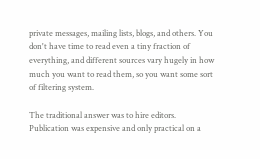private messages, mailing lists, blogs, and others. You don't have time to read even a tiny fraction of everything, and different sources vary hugely in how much you want to read them, so you want some sort of filtering system.

The traditional answer was to hire editors. Publication was expensive and only practical on a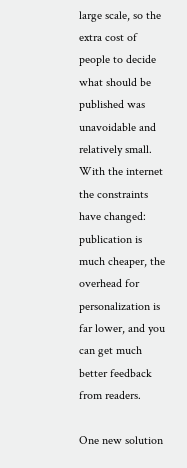large scale, so the extra cost of people to decide what should be published was unavoidable and relatively small. With the internet the constraints have changed: publication is much cheaper, the overhead for personalization is far lower, and you can get much better feedback from readers.

One new solution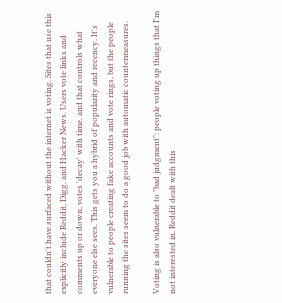that couldn't have surfaced without the internet is voting. Sites that use this explicitly include Reddit, Digg, and Hacker News. Users vote links and comments up or down, votes 'decay' with time, and that controls what everyone else sees. This gets you a hybrid of popularity and recency. It's vulnerable to people creating fake accounts and vote rings, but the people running the sites seem to do a good job with automatic countermeasures.

Voting is also vulnerable to "bad judgment": people voting up things that I'm not interested in. Reddit dealt with this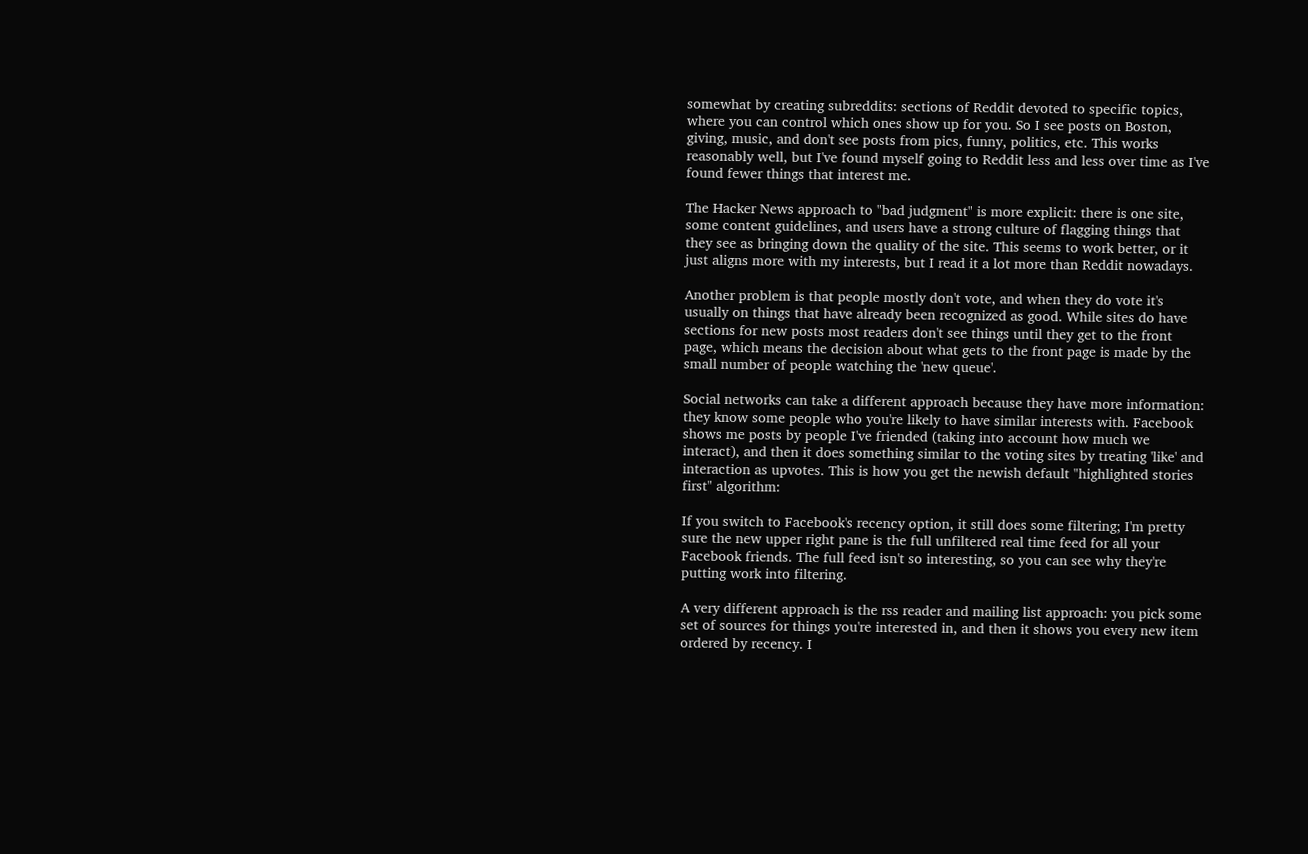somewhat by creating subreddits: sections of Reddit devoted to specific topics, where you can control which ones show up for you. So I see posts on Boston, giving, music, and don't see posts from pics, funny, politics, etc. This works reasonably well, but I've found myself going to Reddit less and less over time as I've found fewer things that interest me.

The Hacker News approach to "bad judgment" is more explicit: there is one site, some content guidelines, and users have a strong culture of flagging things that they see as bringing down the quality of the site. This seems to work better, or it just aligns more with my interests, but I read it a lot more than Reddit nowadays.

Another problem is that people mostly don't vote, and when they do vote it's usually on things that have already been recognized as good. While sites do have sections for new posts most readers don't see things until they get to the front page, which means the decision about what gets to the front page is made by the small number of people watching the 'new queue'.

Social networks can take a different approach because they have more information: they know some people who you're likely to have similar interests with. Facebook shows me posts by people I've friended (taking into account how much we interact), and then it does something similar to the voting sites by treating 'like' and interaction as upvotes. This is how you get the newish default "highlighted stories first" algorithm:

If you switch to Facebook's recency option, it still does some filtering; I'm pretty sure the new upper right pane is the full unfiltered real time feed for all your Facebook friends. The full feed isn't so interesting, so you can see why they're putting work into filtering.

A very different approach is the rss reader and mailing list approach: you pick some set of sources for things you're interested in, and then it shows you every new item ordered by recency. I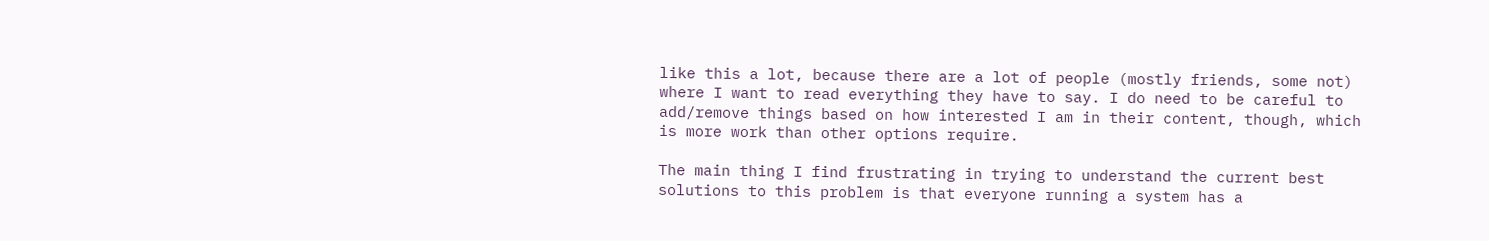like this a lot, because there are a lot of people (mostly friends, some not) where I want to read everything they have to say. I do need to be careful to add/remove things based on how interested I am in their content, though, which is more work than other options require.

The main thing I find frustrating in trying to understand the current best solutions to this problem is that everyone running a system has a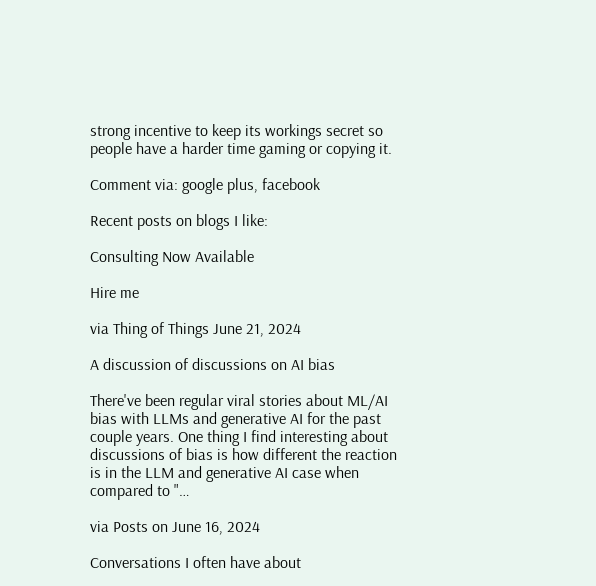strong incentive to keep its workings secret so people have a harder time gaming or copying it.

Comment via: google plus, facebook

Recent posts on blogs I like:

Consulting Now Available

Hire me

via Thing of Things June 21, 2024

A discussion of discussions on AI bias

There've been regular viral stories about ML/AI bias with LLMs and generative AI for the past couple years. One thing I find interesting about discussions of bias is how different the reaction is in the LLM and generative AI case when compared to "…

via Posts on June 16, 2024

Conversations I often have about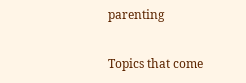parenting

Topics that come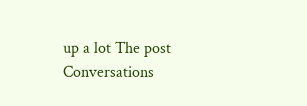up a lot The post Conversations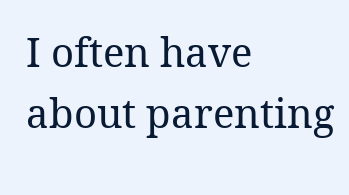I often have about parenting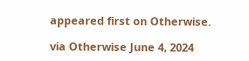appeared first on Otherwise.

via Otherwise June 4, 2024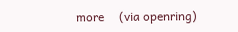more     (via openring)